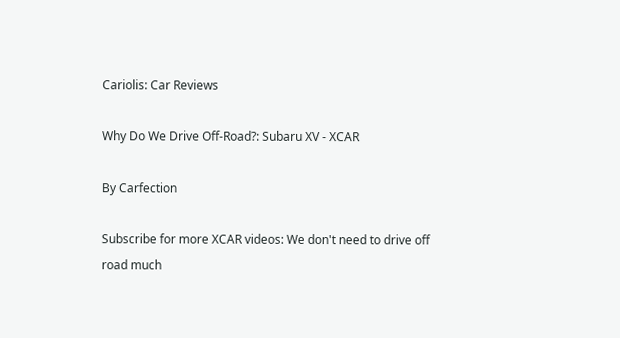Cariolis: Car Reviews

Why Do We Drive Off-Road?: Subaru XV - XCAR

By Carfection

Subscribe for more XCAR videos: We don't need to drive off road much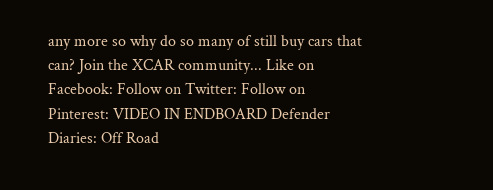any more so why do so many of still buy cars that can? Join the XCAR community... Like on Facebook: Follow on Twitter: Follow on Pinterest: VIDEO IN ENDBOARD Defender Diaries: Off Road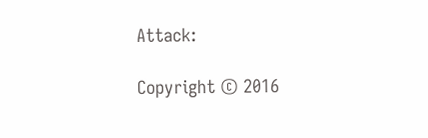Attack:

Copyright © 2016